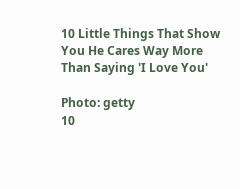10 Little Things That Show You He Cares Way More Than Saying 'I Love You'

Photo: getty
10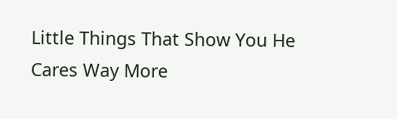Little Things That Show You He Cares Way More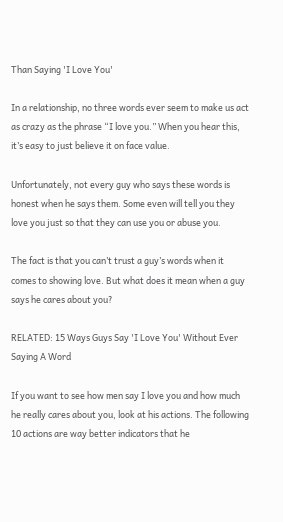Than Saying 'I Love You'

In a relationship, no three words ever seem to make us act as crazy as the phrase “I love you.” When you hear this, it’s easy to just believe it on face value.

Unfortunately, not every guy who says these words is honest when he says them. Some even will tell you they love you just so that they can use you or abuse you.

The fact is that you can’t trust a guy’s words when it comes to showing love. But what does it mean when a guy says he cares about you?

RELATED: 15 Ways Guys Say 'I Love You' Without Ever Saying A Word

If you want to see how men say I love you and how much he really cares about you, look at his actions. The following 10 actions are way better indicators that he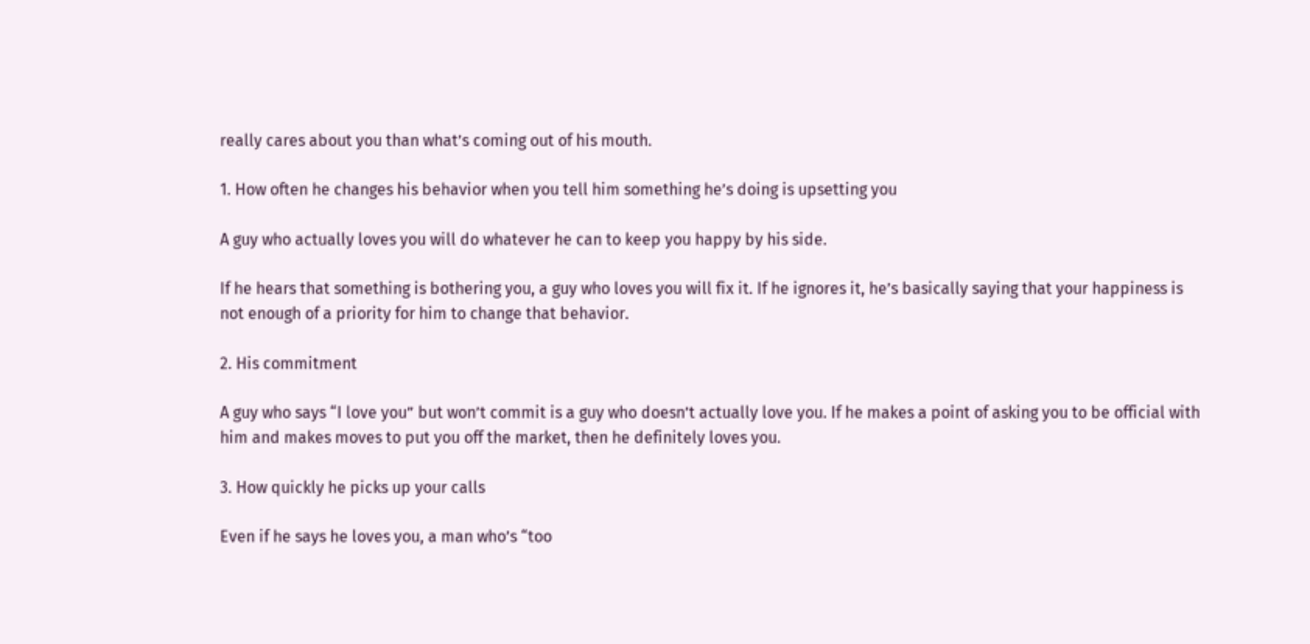really cares about you than what’s coming out of his mouth.

1. How often he changes his behavior when you tell him something he’s doing is upsetting you

A guy who actually loves you will do whatever he can to keep you happy by his side.

If he hears that something is bothering you, a guy who loves you will fix it. If he ignores it, he’s basically saying that your happiness is not enough of a priority for him to change that behavior.

2. His commitment

A guy who says “I love you” but won’t commit is a guy who doesn’t actually love you. If he makes a point of asking you to be official with him and makes moves to put you off the market, then he definitely loves you.

3. How quickly he picks up your calls

Even if he says he loves you, a man who’s “too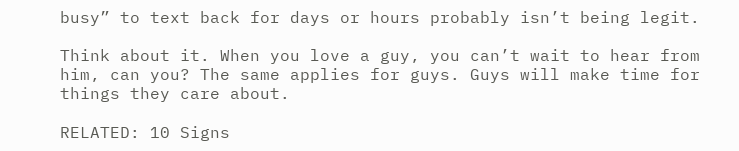busy” to text back for days or hours probably isn’t being legit.

Think about it. When you love a guy, you can’t wait to hear from him, can you? The same applies for guys. Guys will make time for things they care about.

RELATED: 10 Signs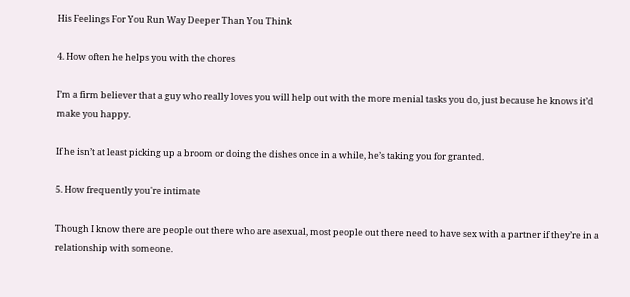His Feelings For You Run Way Deeper Than You Think

4. How often he helps you with the chores

I’m a firm believer that a guy who really loves you will help out with the more menial tasks you do, just because he knows it’d make you happy.

If he isn’t at least picking up a broom or doing the dishes once in a while, he’s taking you for granted.

5. How frequently you're intimate

Though I know there are people out there who are asexual, most people out there need to have sex with a partner if they’re in a relationship with someone.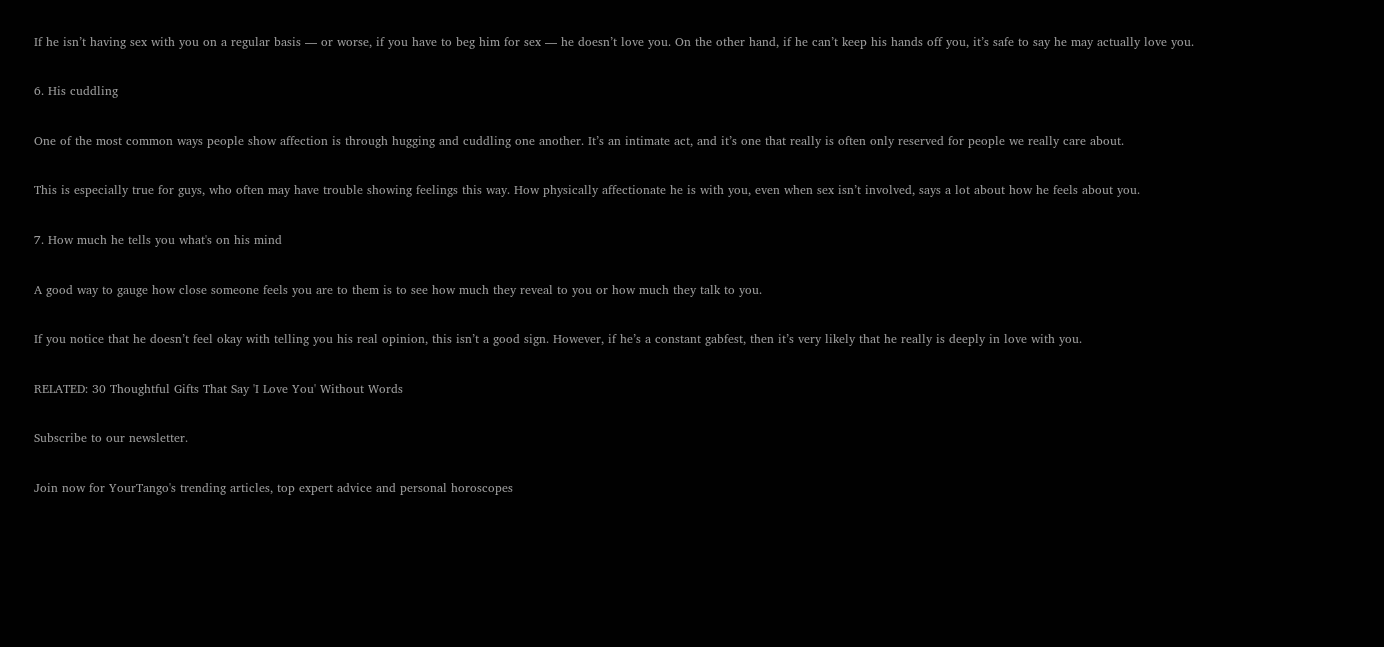If he isn’t having sex with you on a regular basis — or worse, if you have to beg him for sex — he doesn’t love you. On the other hand, if he can’t keep his hands off you, it’s safe to say he may actually love you.

6. His cuddling

One of the most common ways people show affection is through hugging and cuddling one another. It’s an intimate act, and it’s one that really is often only reserved for people we really care about.

This is especially true for guys, who often may have trouble showing feelings this way. How physically affectionate he is with you, even when sex isn’t involved, says a lot about how he feels about you.

7. How much he tells you what's on his mind

A good way to gauge how close someone feels you are to them is to see how much they reveal to you or how much they talk to you.

If you notice that he doesn’t feel okay with telling you his real opinion, this isn’t a good sign. However, if he’s a constant gabfest, then it’s very likely that he really is deeply in love with you.

RELATED: 30 Thoughtful Gifts That Say 'I Love You' Without Words

Subscribe to our newsletter.

Join now for YourTango's trending articles, top expert advice and personal horoscopes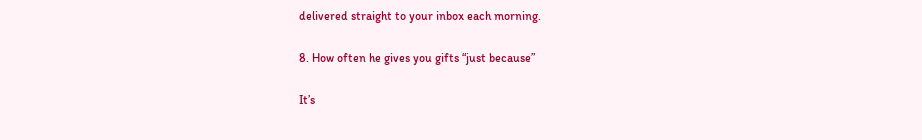delivered straight to your inbox each morning.

8. How often he gives you gifts “just because”

It’s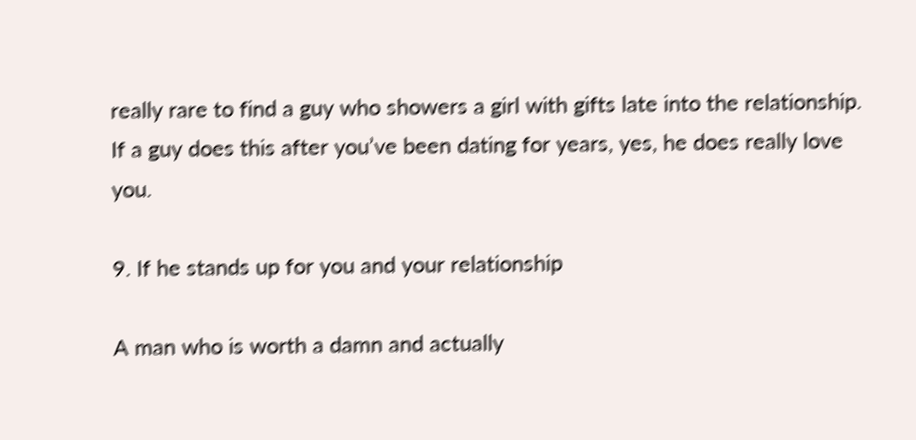really rare to find a guy who showers a girl with gifts late into the relationship. If a guy does this after you’ve been dating for years, yes, he does really love you.

9. If he stands up for you and your relationship

A man who is worth a damn and actually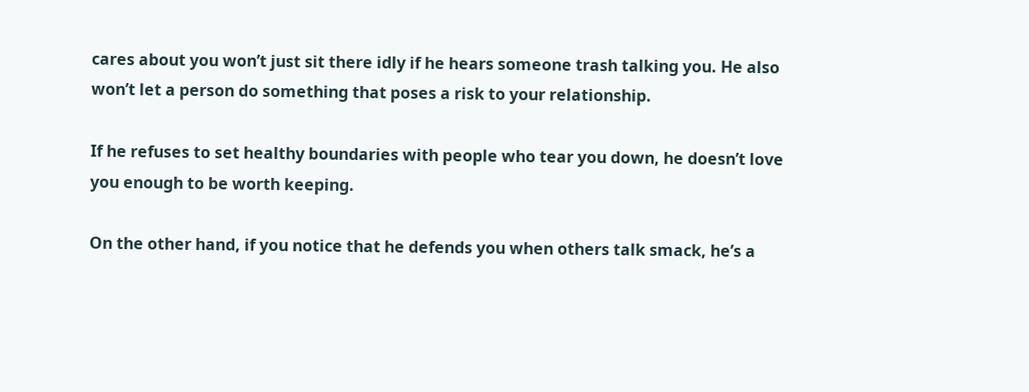cares about you won’t just sit there idly if he hears someone trash talking you. He also won’t let a person do something that poses a risk to your relationship.

If he refuses to set healthy boundaries with people who tear you down, he doesn’t love you enough to be worth keeping.

On the other hand, if you notice that he defends you when others talk smack, he’s a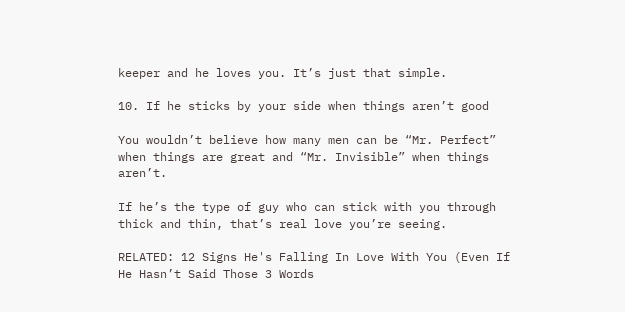keeper and he loves you. It’s just that simple.

10. If he sticks by your side when things aren’t good

You wouldn’t believe how many men can be “Mr. Perfect” when things are great and “Mr. Invisible” when things aren’t.

If he’s the type of guy who can stick with you through thick and thin, that’s real love you’re seeing.

RELATED: 12 Signs He's Falling In Love With You (Even If He Hasn’t Said Those 3 Words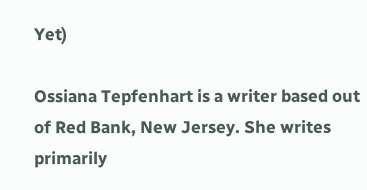Yet)

Ossiana Tepfenhart is a writer based out of Red Bank, New Jersey. She writes primarily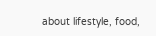about lifestyle, food,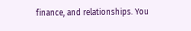finance, and relationships. You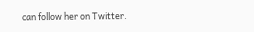can follow her on Twitter.